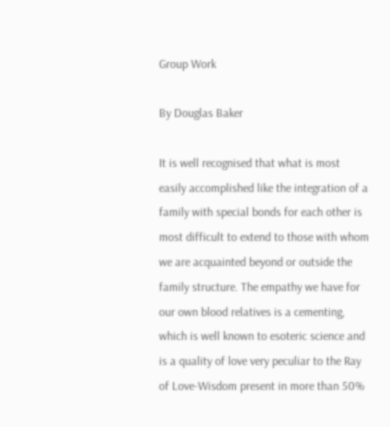Group Work

By Douglas Baker

It is well recognised that what is most easily accomplished like the integration of a family with special bonds for each other is most difficult to extend to those with whom we are acquainted beyond or outside the family structure. The empathy we have for our own blood relatives is a cementing, which is well known to esoteric science and is a quality of love very peculiar to the Ray of Love-Wisdom present in more than 50%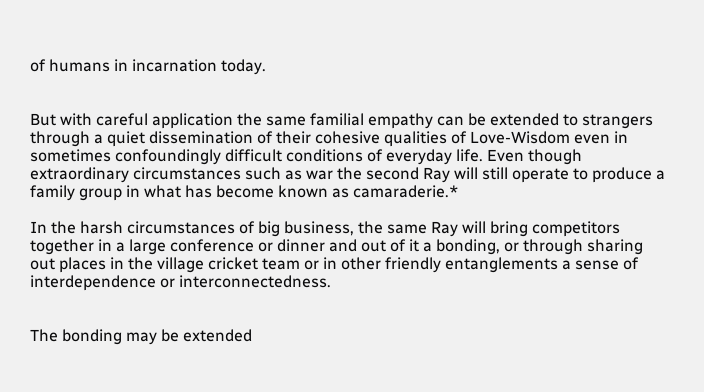of humans in incarnation today.


But with careful application the same familial empathy can be extended to strangers through a quiet dissemination of their cohesive qualities of Love-Wisdom even in sometimes confoundingly difficult conditions of everyday life. Even though extraordinary circumstances such as war the second Ray will still operate to produce a family group in what has become known as camaraderie.*

In the harsh circumstances of big business, the same Ray will bring competitors together in a large conference or dinner and out of it a bonding, or through sharing out places in the village cricket team or in other friendly entanglements a sense of interdependence or interconnectedness.


The bonding may be extended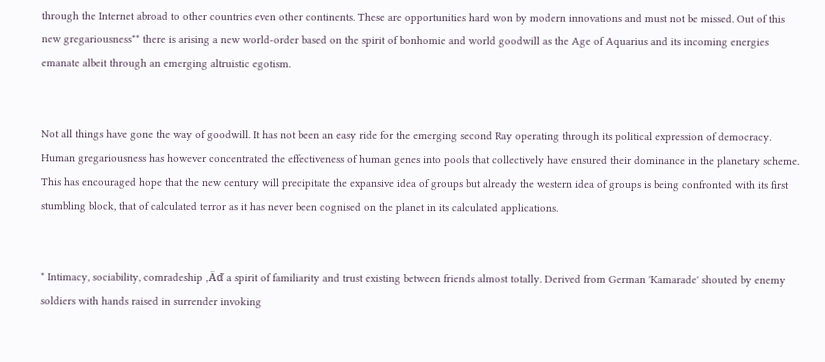through the Internet abroad to other countries even other continents. These are opportunities hard won by modern innovations and must not be missed. Out of this new gregariousness** there is arising a new world-order based on the spirit of bonhomie and world goodwill as the Age of Aquarius and its incoming energies emanate albeit through an emerging altruistic egotism.


Not all things have gone the way of goodwill. It has not been an easy ride for the emerging second Ray operating through its political expression of democracy. Human gregariousness has however concentrated the effectiveness of human genes into pools that collectively have ensured their dominance in the planetary scheme. This has encouraged hope that the new century will precipitate the expansive idea of groups but already the western idea of groups is being confronted with its first stumbling block, that of calculated terror as it has never been cognised on the planet in its calculated applications.


* Intimacy, sociability, comradeship ‚Äď a spirit of familiarity and trust existing between friends almost totally. Derived from German 'Kamarade' shouted by enemy soldiers with hands raised in surrender invoking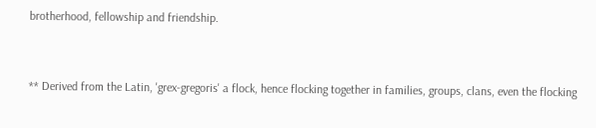brotherhood, fellowship and friendship.


** Derived from the Latin, 'grex-gregoris' a flock, hence flocking together in families, groups, clans, even the flocking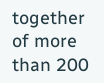together of more than 200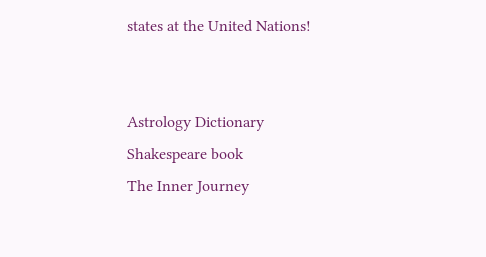states at the United Nations!


Astrology Dictionary
Shakespeare book
The Inner Journey